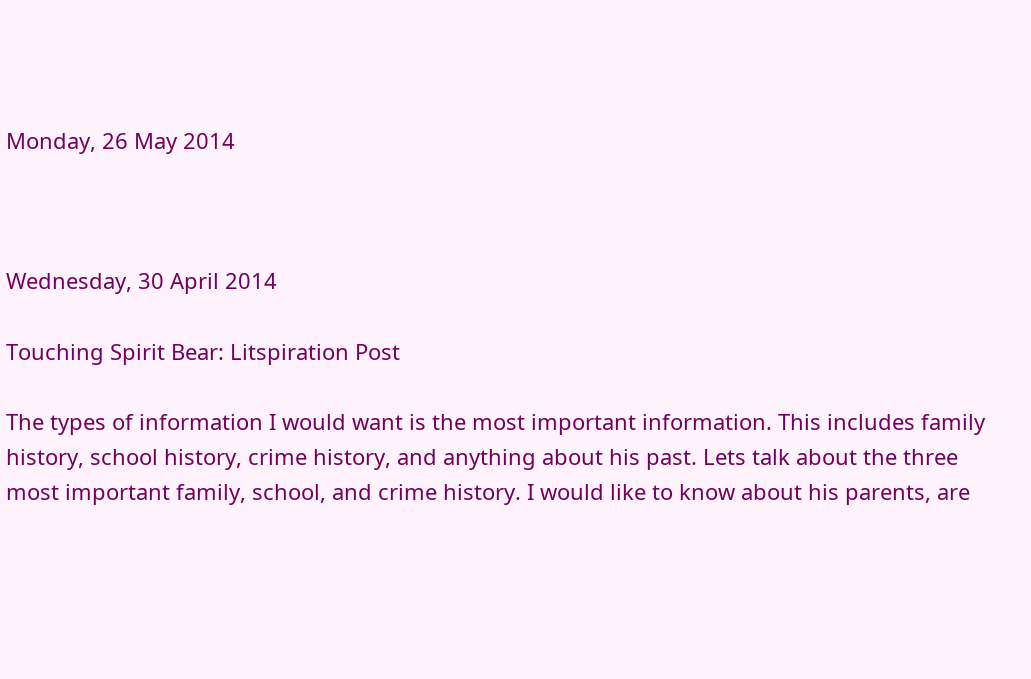Monday, 26 May 2014



Wednesday, 30 April 2014

Touching Spirit Bear: Litspiration Post

The types of information I would want is the most important information. This includes family history, school history, crime history, and anything about his past. Lets talk about the three most important family, school, and crime history. I would like to know about his parents, are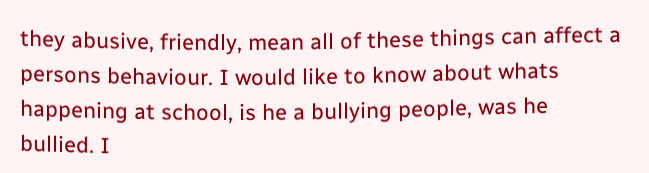they abusive, friendly, mean all of these things can affect a persons behaviour. I would like to know about whats happening at school, is he a bullying people, was he bullied. I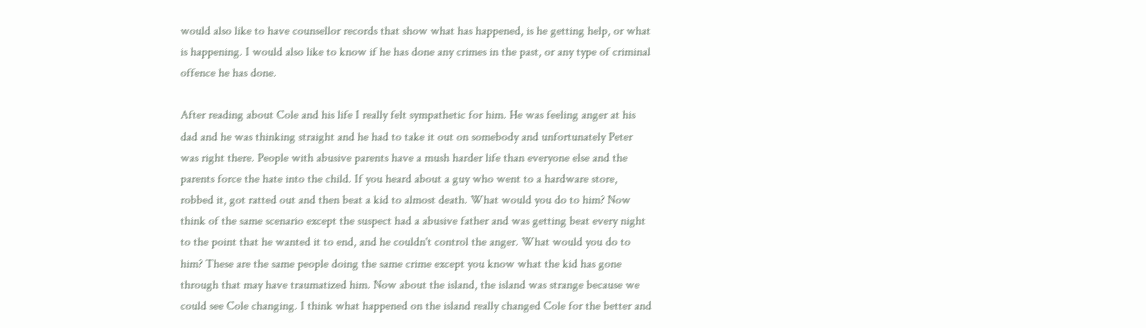would also like to have counsellor records that show what has happened, is he getting help, or what is happening. I would also like to know if he has done any crimes in the past, or any type of criminal offence he has done.

After reading about Cole and his life I really felt sympathetic for him. He was feeling anger at his dad and he was thinking straight and he had to take it out on somebody and unfortunately Peter was right there. People with abusive parents have a mush harder life than everyone else and the parents force the hate into the child. If you heard about a guy who went to a hardware store, robbed it, got ratted out and then beat a kid to almost death. What would you do to him? Now think of the same scenario except the suspect had a abusive father and was getting beat every night to the point that he wanted it to end, and he couldn't control the anger. What would you do to him? These are the same people doing the same crime except you know what the kid has gone through that may have traumatized him. Now about the island, the island was strange because we could see Cole changing. I think what happened on the island really changed Cole for the better and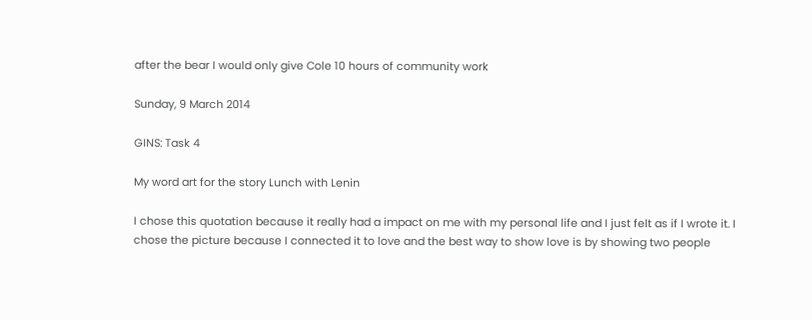after the bear I would only give Cole 10 hours of community work

Sunday, 9 March 2014

GINS: Task 4

My word art for the story Lunch with Lenin

I chose this quotation because it really had a impact on me with my personal life and I just felt as if I wrote it. I chose the picture because I connected it to love and the best way to show love is by showing two people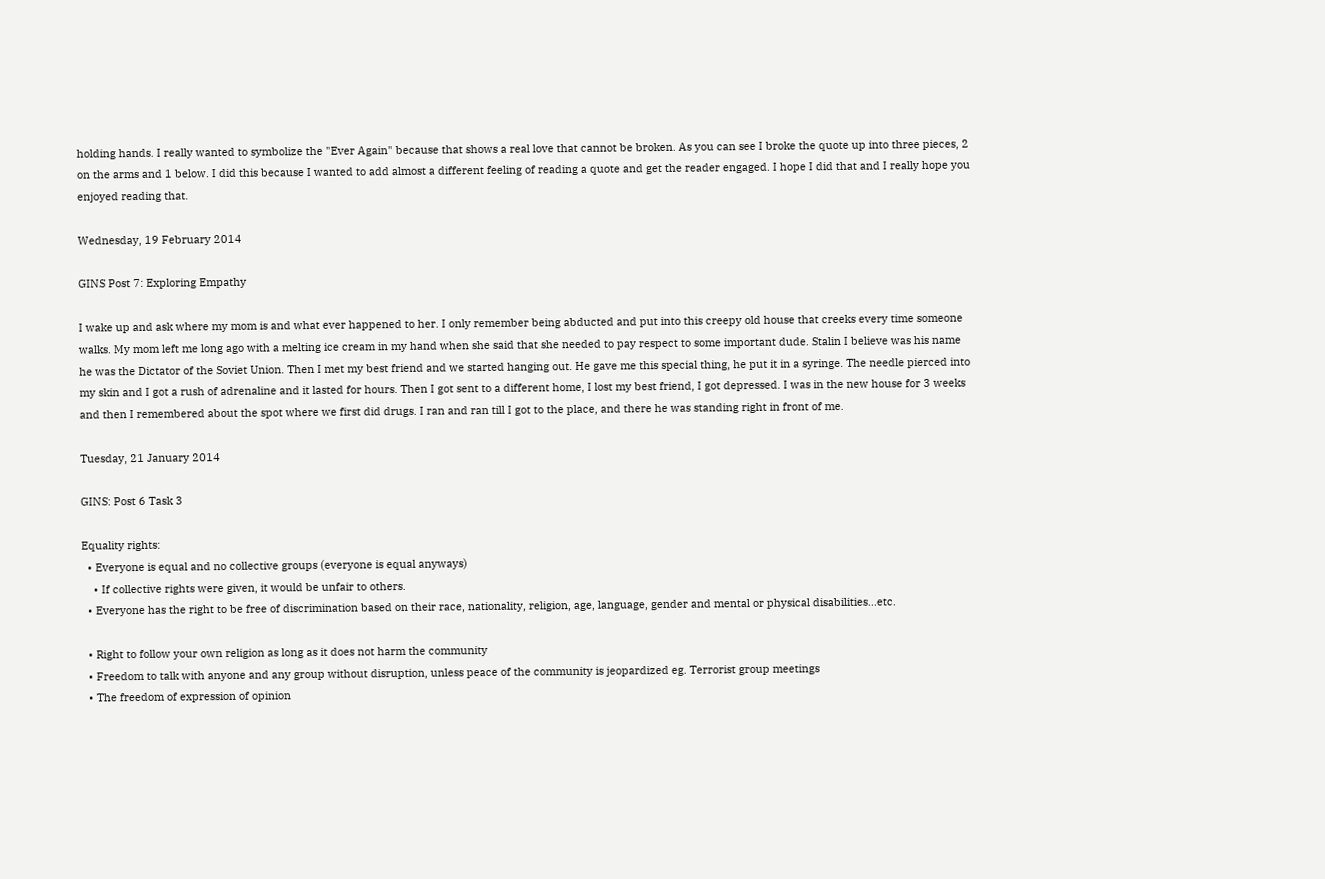holding hands. I really wanted to symbolize the "Ever Again" because that shows a real love that cannot be broken. As you can see I broke the quote up into three pieces, 2 on the arms and 1 below. I did this because I wanted to add almost a different feeling of reading a quote and get the reader engaged. I hope I did that and I really hope you enjoyed reading that.

Wednesday, 19 February 2014

GINS Post 7: Exploring Empathy

I wake up and ask where my mom is and what ever happened to her. I only remember being abducted and put into this creepy old house that creeks every time someone walks. My mom left me long ago with a melting ice cream in my hand when she said that she needed to pay respect to some important dude. Stalin I believe was his name he was the Dictator of the Soviet Union. Then I met my best friend and we started hanging out. He gave me this special thing, he put it in a syringe. The needle pierced into my skin and I got a rush of adrenaline and it lasted for hours. Then I got sent to a different home, I lost my best friend, I got depressed. I was in the new house for 3 weeks and then I remembered about the spot where we first did drugs. I ran and ran till I got to the place, and there he was standing right in front of me.

Tuesday, 21 January 2014

GINS: Post 6 Task 3

Equality rights:
  • Everyone is equal and no collective groups (everyone is equal anyways)
    • If collective rights were given, it would be unfair to others.
  • Everyone has the right to be free of discrimination based on their race, nationality, religion, age, language, gender and mental or physical disabilities...etc.

  • Right to follow your own religion as long as it does not harm the community
  • Freedom to talk with anyone and any group without disruption, unless peace of the community is jeopardized eg. Terrorist group meetings
  • The freedom of expression of opinion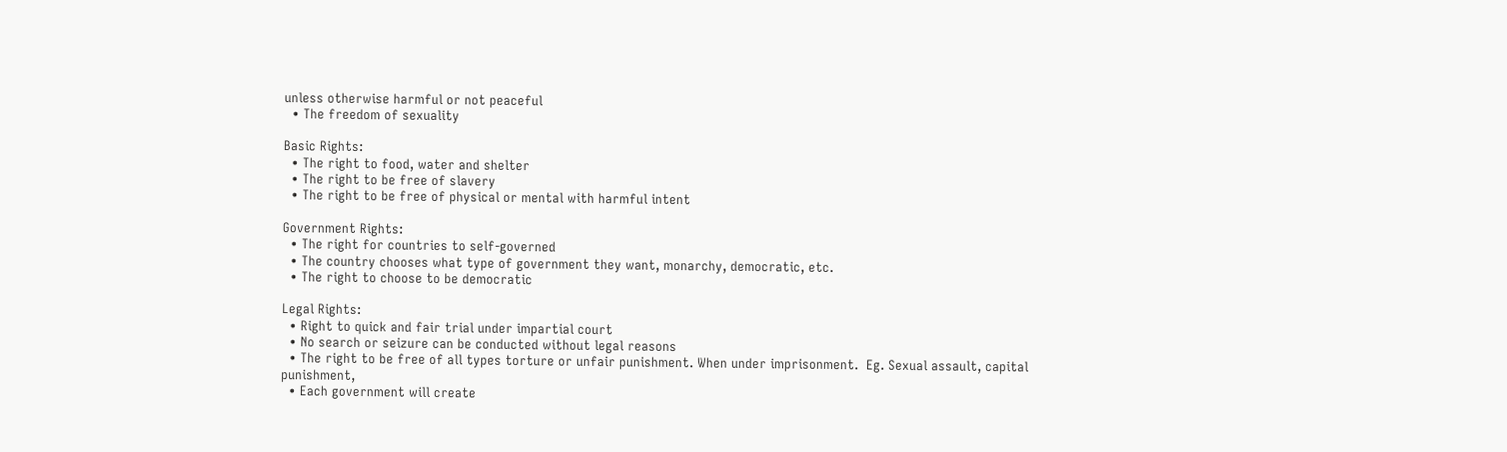unless otherwise harmful or not peaceful
  • The freedom of sexuality

Basic Rights:
  • The right to food, water and shelter
  • The right to be free of slavery
  • The right to be free of physical or mental with harmful intent

Government Rights:
  • The right for countries to self-governed
  • The country chooses what type of government they want, monarchy, democratic, etc.
  • The right to choose to be democratic

Legal Rights:
  • Right to quick and fair trial under impartial court
  • No search or seizure can be conducted without legal reasons
  • The right to be free of all types torture or unfair punishment. When under imprisonment.  Eg. Sexual assault, capital punishment,
  • Each government will create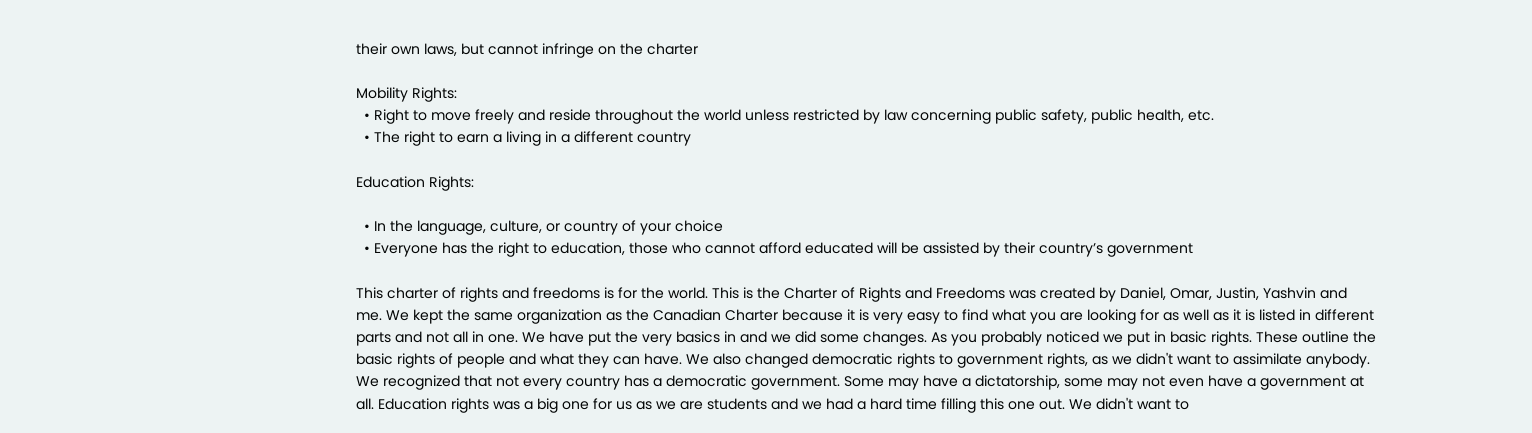their own laws, but cannot infringe on the charter

Mobility Rights:
  • Right to move freely and reside throughout the world unless restricted by law concerning public safety, public health, etc.
  • The right to earn a living in a different country

Education Rights:

  • In the language, culture, or country of your choice
  • Everyone has the right to education, those who cannot afford educated will be assisted by their country’s government

This charter of rights and freedoms is for the world. This is the Charter of Rights and Freedoms was created by Daniel, Omar, Justin, Yashvin and me. We kept the same organization as the Canadian Charter because it is very easy to find what you are looking for as well as it is listed in different parts and not all in one. We have put the very basics in and we did some changes. As you probably noticed we put in basic rights. These outline the basic rights of people and what they can have. We also changed democratic rights to government rights, as we didn't want to assimilate anybody. We recognized that not every country has a democratic government. Some may have a dictatorship, some may not even have a government at all. Education rights was a big one for us as we are students and we had a hard time filling this one out. We didn't want to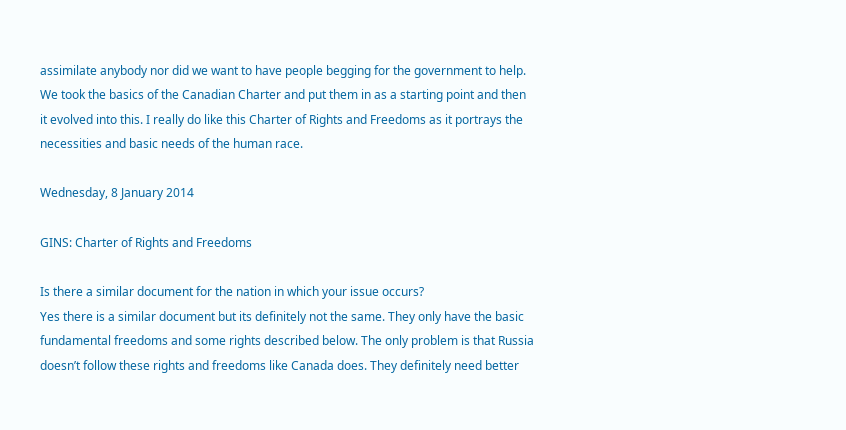assimilate anybody nor did we want to have people begging for the government to help. We took the basics of the Canadian Charter and put them in as a starting point and then it evolved into this. I really do like this Charter of Rights and Freedoms as it portrays the necessities and basic needs of the human race.

Wednesday, 8 January 2014

GINS: Charter of Rights and Freedoms

Is there a similar document for the nation in which your issue occurs?
Yes there is a similar document but its definitely not the same. They only have the basic fundamental freedoms and some rights described below. The only problem is that Russia doesn’t follow these rights and freedoms like Canada does. They definitely need better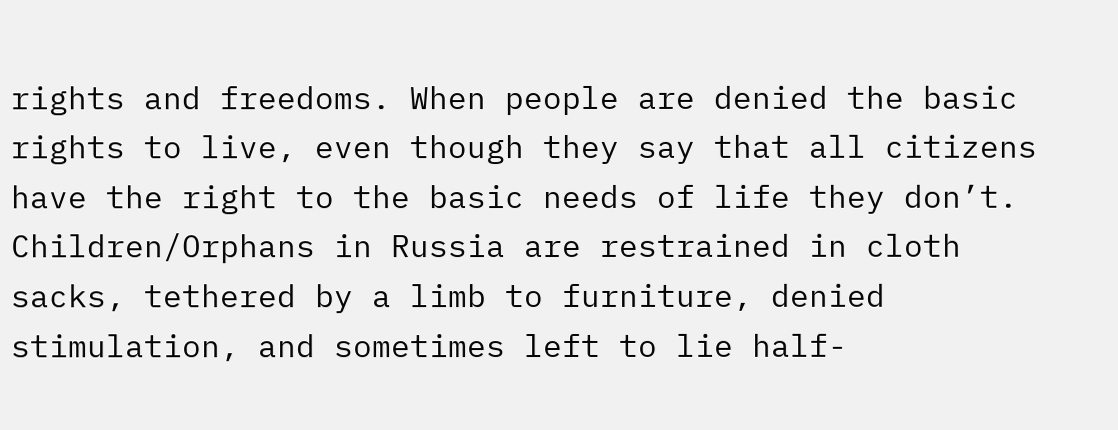rights and freedoms. When people are denied the basic rights to live, even though they say that all citizens have the right to the basic needs of life they don’t. Children/Orphans in Russia are restrained in cloth sacks, tethered by a limb to furniture, denied stimulation, and sometimes left to lie half-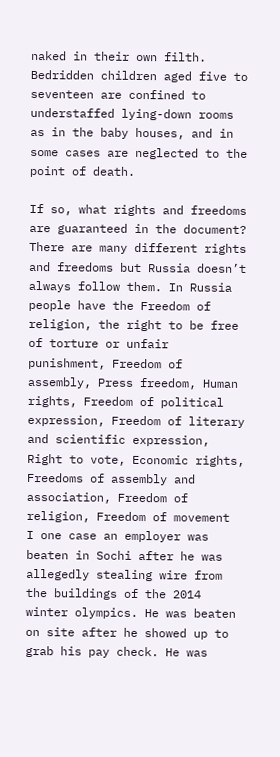naked in their own filth. Bedridden children aged five to seventeen are confined to understaffed lying-down rooms as in the baby houses, and in some cases are neglected to the point of death.

If so, what rights and freedoms are guaranteed in the document?
There are many different rights and freedoms but Russia doesn’t always follow them. In Russia people have the Freedom of religion, the right to be free of torture or unfair punishment, Freedom of assembly, Press freedom, Human rights, Freedom of political expression, Freedom of literary and scientific expression, Right to vote, Economic rights,  Freedoms of assembly and association, Freedom of religion, Freedom of movement
I one case an employer was beaten in Sochi after he was allegedly stealing wire from the buildings of the 2014 winter olympics. He was beaten on site after he showed up to grab his pay check. He was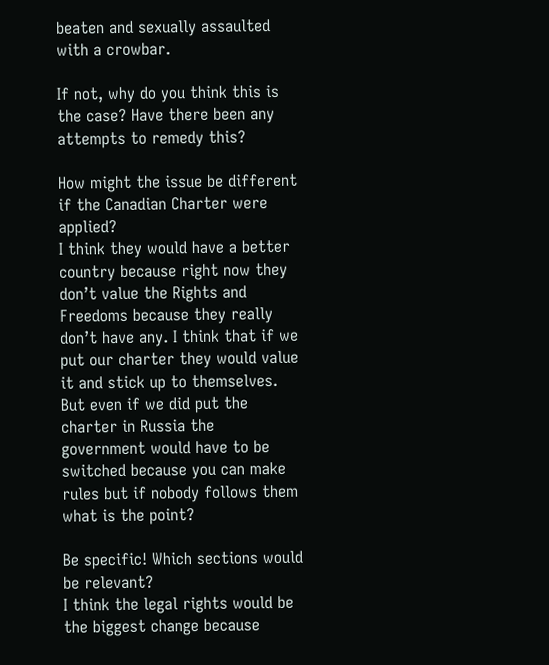beaten and sexually assaulted with a crowbar.

If not, why do you think this is the case? Have there been any attempts to remedy this?

How might the issue be different if the Canadian Charter were applied?
I think they would have a better country because right now they don’t value the Rights and Freedoms because they really don’t have any. I think that if we put our charter they would value it and stick up to themselves. But even if we did put the charter in Russia the government would have to be switched because you can make rules but if nobody follows them what is the point?

Be specific! Which sections would be relevant?
I think the legal rights would be the biggest change because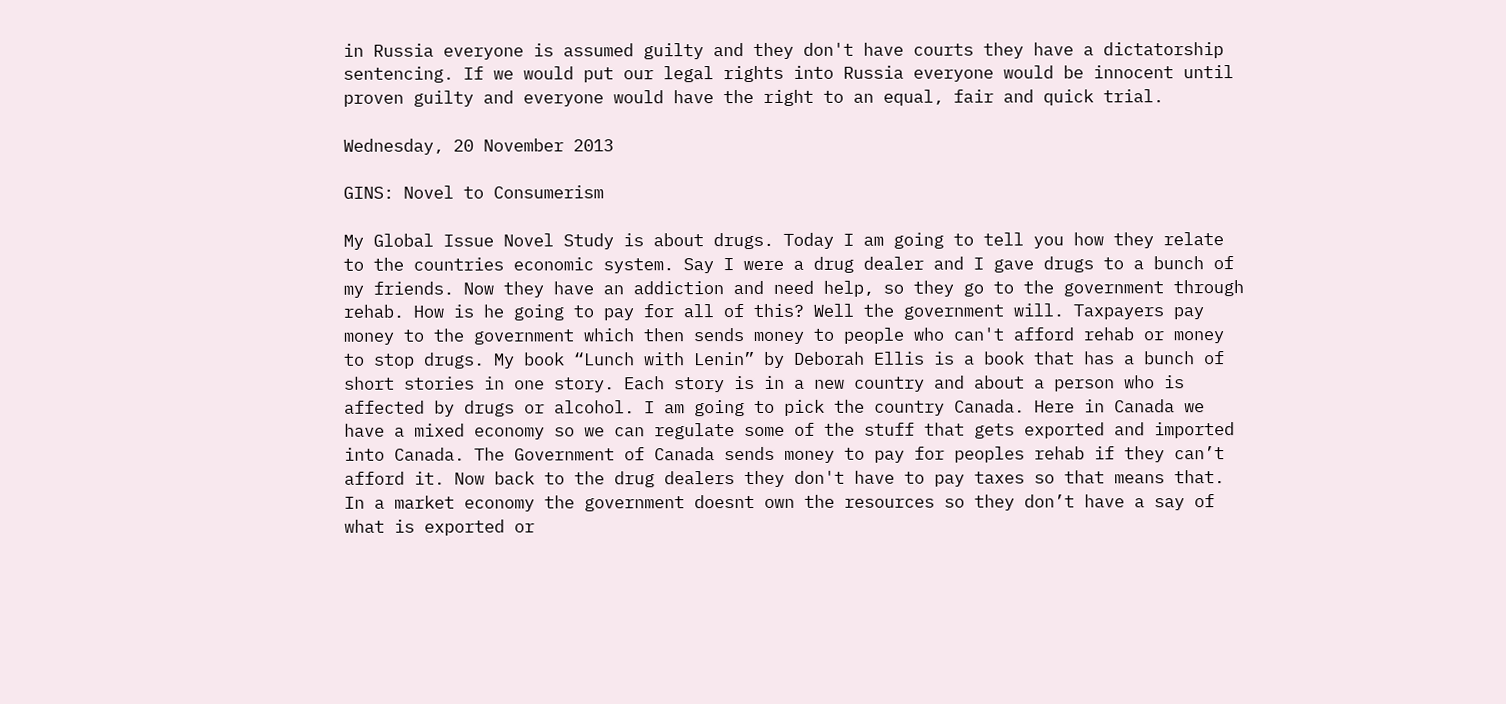in Russia everyone is assumed guilty and they don't have courts they have a dictatorship sentencing. If we would put our legal rights into Russia everyone would be innocent until proven guilty and everyone would have the right to an equal, fair and quick trial.

Wednesday, 20 November 2013

GINS: Novel to Consumerism

My Global Issue Novel Study is about drugs. Today I am going to tell you how they relate to the countries economic system. Say I were a drug dealer and I gave drugs to a bunch of my friends. Now they have an addiction and need help, so they go to the government through rehab. How is he going to pay for all of this? Well the government will. Taxpayers pay money to the government which then sends money to people who can't afford rehab or money to stop drugs. My book “Lunch with Lenin” by Deborah Ellis is a book that has a bunch of short stories in one story. Each story is in a new country and about a person who is affected by drugs or alcohol. I am going to pick the country Canada. Here in Canada we have a mixed economy so we can regulate some of the stuff that gets exported and imported into Canada. The Government of Canada sends money to pay for peoples rehab if they can’t afford it. Now back to the drug dealers they don't have to pay taxes so that means that. In a market economy the government doesnt own the resources so they don’t have a say of what is exported or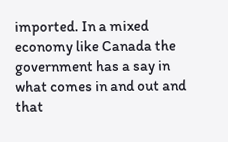imported. In a mixed economy like Canada the government has a say in what comes in and out and that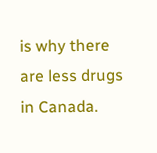is why there are less drugs in Canada.